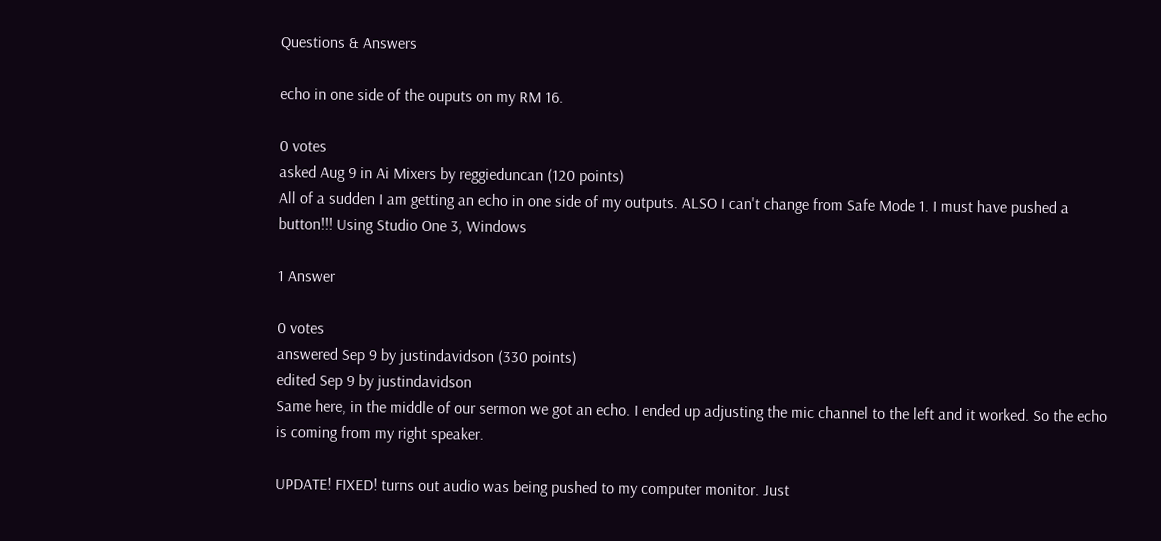Questions & Answers

echo in one side of the ouputs on my RM 16.

0 votes
asked Aug 9 in Ai Mixers by reggieduncan (120 points)
All of a sudden I am getting an echo in one side of my outputs. ALSO I can't change from Safe Mode 1. I must have pushed a button!!! Using Studio One 3, Windows

1 Answer

0 votes
answered Sep 9 by justindavidson (330 points)
edited Sep 9 by justindavidson
Same here, in the middle of our sermon we got an echo. I ended up adjusting the mic channel to the left and it worked. So the echo is coming from my right speaker.

UPDATE! FIXED! turns out audio was being pushed to my computer monitor. Just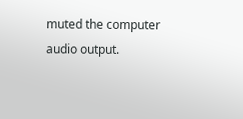muted the computer audio output.